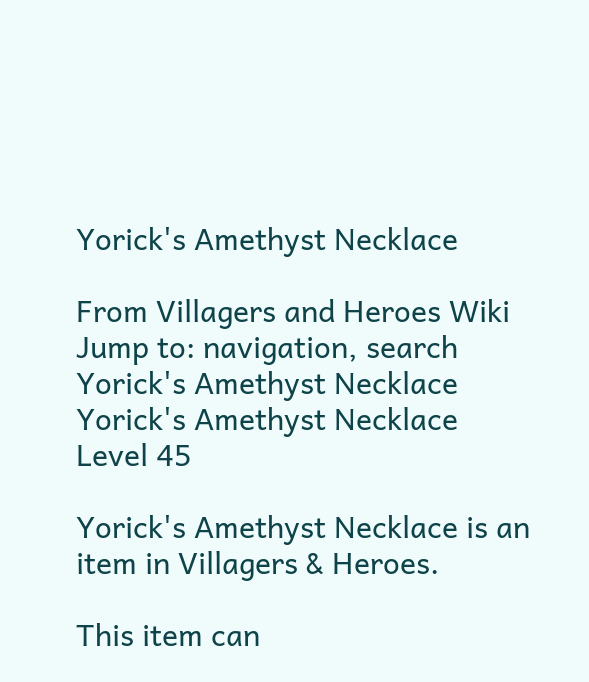Yorick's Amethyst Necklace

From Villagers and Heroes Wiki
Jump to: navigation, search
Yorick's Amethyst Necklace
Yorick's Amethyst Necklace
Level 45

Yorick's Amethyst Necklace is an item in Villagers & Heroes.

This item can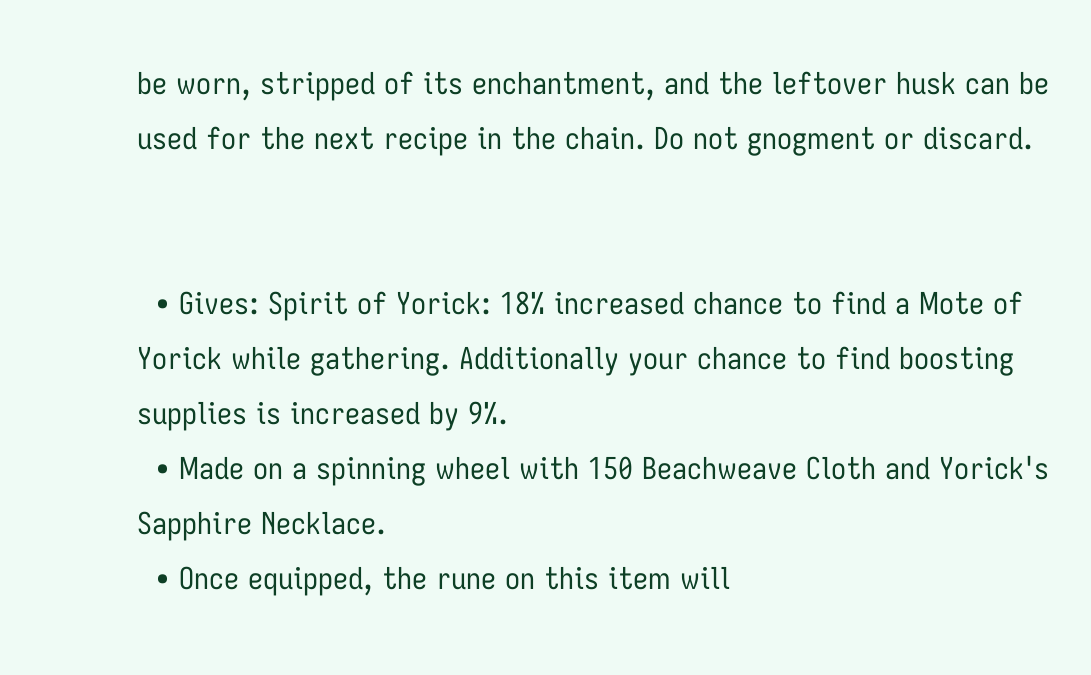be worn, stripped of its enchantment, and the leftover husk can be used for the next recipe in the chain. Do not gnogment or discard.


  • Gives: Spirit of Yorick: 18% increased chance to find a Mote of Yorick while gathering. Additionally your chance to find boosting supplies is increased by 9%.
  • Made on a spinning wheel with 150 Beachweave Cloth and Yorick's Sapphire Necklace.
  • Once equipped, the rune on this item will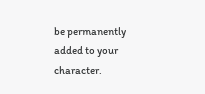be permanently added to your character.